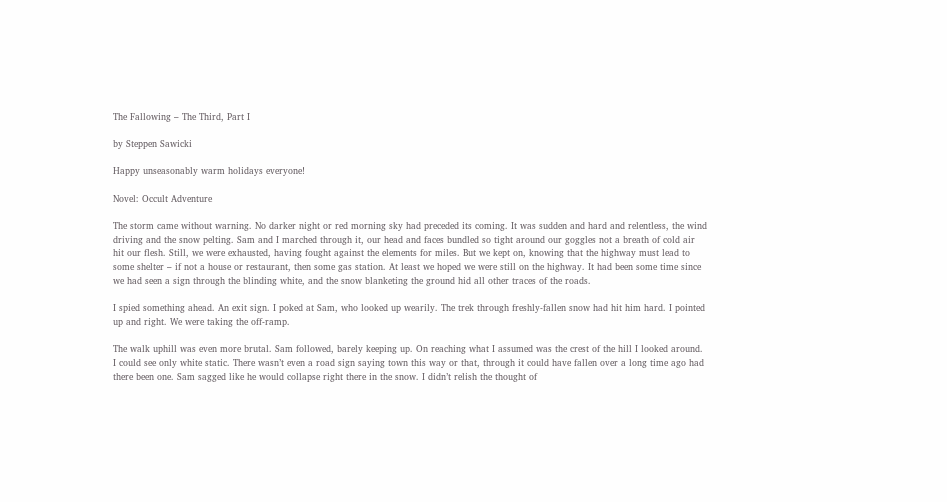The Fallowing – The Third, Part I

by Steppen Sawicki

Happy unseasonably warm holidays everyone!

Novel: Occult Adventure

The storm came without warning. No darker night or red morning sky had preceded its coming. It was sudden and hard and relentless, the wind driving and the snow pelting. Sam and I marched through it, our head and faces bundled so tight around our goggles not a breath of cold air hit our flesh. Still, we were exhausted, having fought against the elements for miles. But we kept on, knowing that the highway must lead to some shelter – if not a house or restaurant, then some gas station. At least we hoped we were still on the highway. It had been some time since we had seen a sign through the blinding white, and the snow blanketing the ground hid all other traces of the roads.

I spied something ahead. An exit sign. I poked at Sam, who looked up wearily. The trek through freshly-fallen snow had hit him hard. I pointed up and right. We were taking the off-ramp.

The walk uphill was even more brutal. Sam followed, barely keeping up. On reaching what I assumed was the crest of the hill I looked around. I could see only white static. There wasn’t even a road sign saying town this way or that, through it could have fallen over a long time ago had there been one. Sam sagged like he would collapse right there in the snow. I didn’t relish the thought of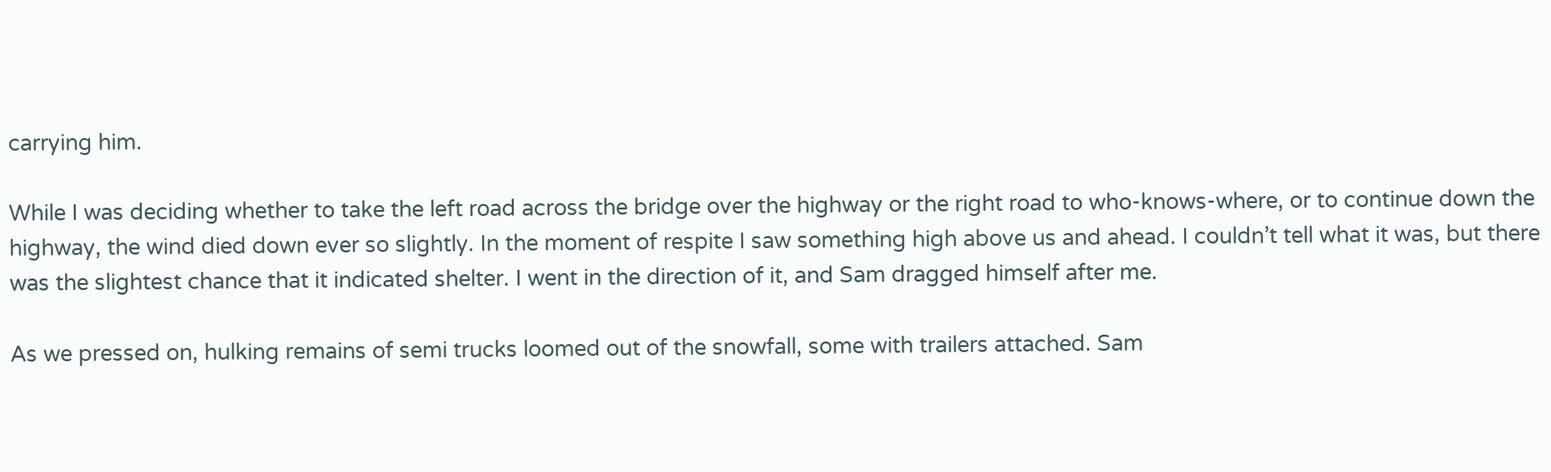carrying him.

While I was deciding whether to take the left road across the bridge over the highway or the right road to who-knows-where, or to continue down the highway, the wind died down ever so slightly. In the moment of respite I saw something high above us and ahead. I couldn’t tell what it was, but there was the slightest chance that it indicated shelter. I went in the direction of it, and Sam dragged himself after me.

As we pressed on, hulking remains of semi trucks loomed out of the snowfall, some with trailers attached. Sam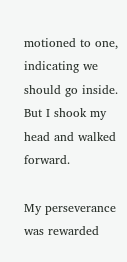motioned to one, indicating we should go inside. But I shook my head and walked forward.

My perseverance was rewarded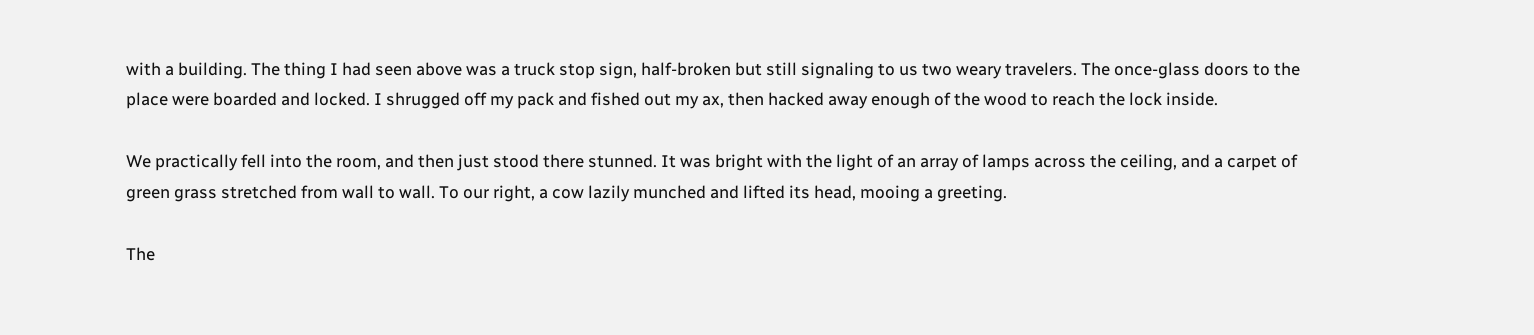with a building. The thing I had seen above was a truck stop sign, half-broken but still signaling to us two weary travelers. The once-glass doors to the place were boarded and locked. I shrugged off my pack and fished out my ax, then hacked away enough of the wood to reach the lock inside.

We practically fell into the room, and then just stood there stunned. It was bright with the light of an array of lamps across the ceiling, and a carpet of green grass stretched from wall to wall. To our right, a cow lazily munched and lifted its head, mooing a greeting.

The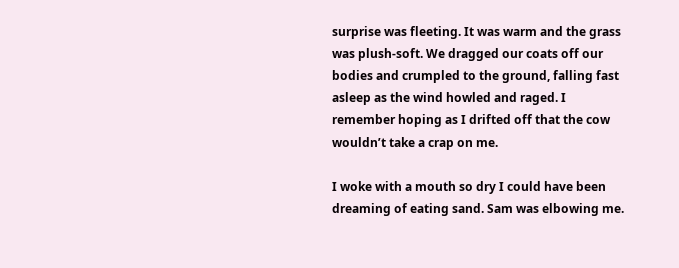surprise was fleeting. It was warm and the grass was plush-soft. We dragged our coats off our bodies and crumpled to the ground, falling fast asleep as the wind howled and raged. I remember hoping as I drifted off that the cow wouldn’t take a crap on me.

I woke with a mouth so dry I could have been dreaming of eating sand. Sam was elbowing me.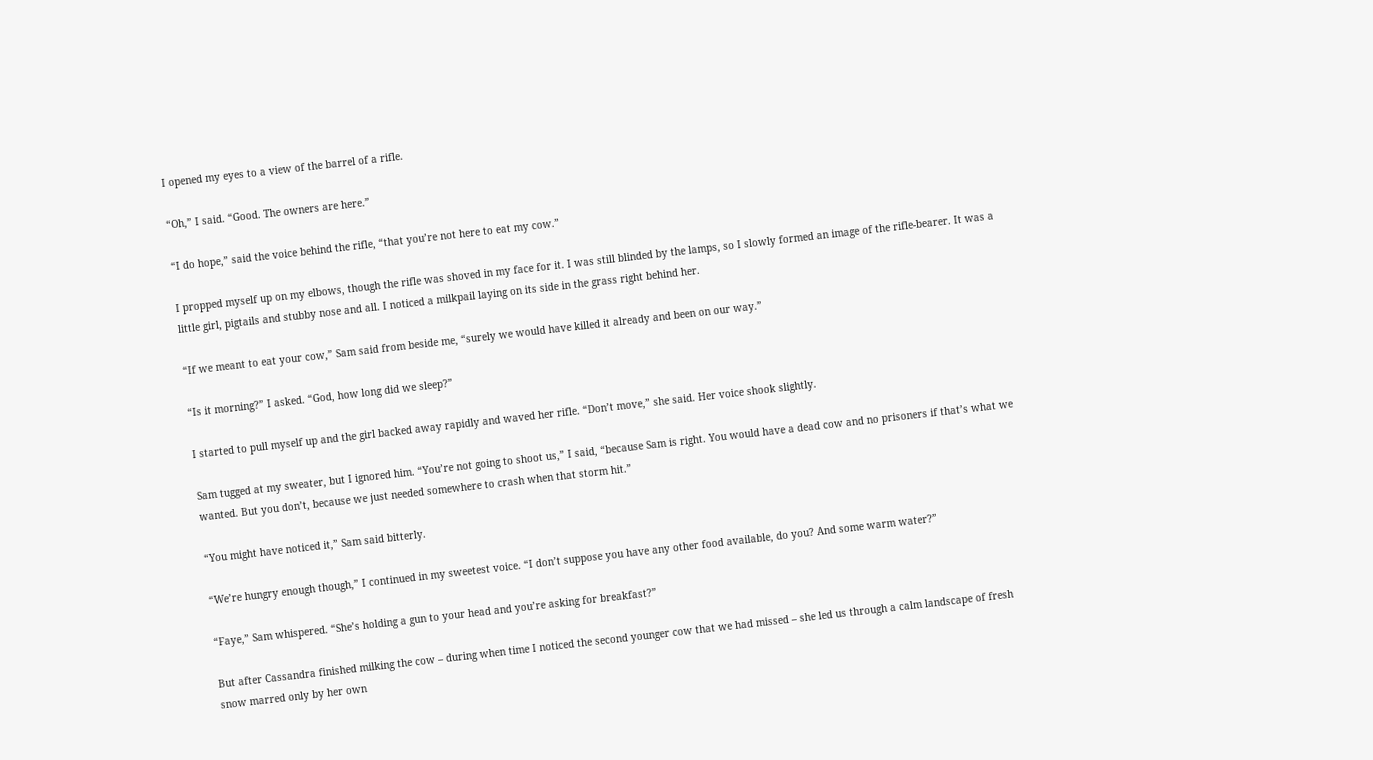I opened my eyes to a view of the barrel of a rifle.

“Oh,” I said. “Good. The owners are here.”

“I do hope,” said the voice behind the rifle, “that you’re not here to eat my cow.”

I propped myself up on my elbows, though the rifle was shoved in my face for it. I was still blinded by the lamps, so I slowly formed an image of the rifle-bearer. It was a little girl, pigtails and stubby nose and all. I noticed a milkpail laying on its side in the grass right behind her.

“If we meant to eat your cow,” Sam said from beside me, “surely we would have killed it already and been on our way.”

“Is it morning?” I asked. “God, how long did we sleep?”

I started to pull myself up and the girl backed away rapidly and waved her rifle. “Don’t move,” she said. Her voice shook slightly.

Sam tugged at my sweater, but I ignored him. “You’re not going to shoot us,” I said, “because Sam is right. You would have a dead cow and no prisoners if that’s what we wanted. But you don’t, because we just needed somewhere to crash when that storm hit.”

“You might have noticed it,” Sam said bitterly.

“We’re hungry enough though,” I continued in my sweetest voice. “I don’t suppose you have any other food available, do you? And some warm water?”

“Faye,” Sam whispered. “She’s holding a gun to your head and you’re asking for breakfast?”

But after Cassandra finished milking the cow – during when time I noticed the second younger cow that we had missed – she led us through a calm landscape of fresh snow marred only by her own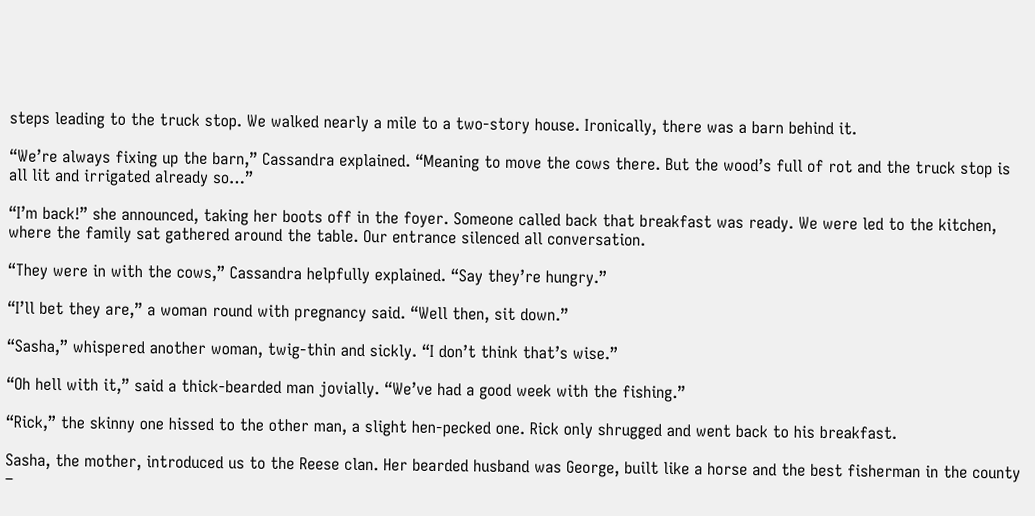steps leading to the truck stop. We walked nearly a mile to a two-story house. Ironically, there was a barn behind it.

“We’re always fixing up the barn,” Cassandra explained. “Meaning to move the cows there. But the wood’s full of rot and the truck stop is all lit and irrigated already so…”

“I’m back!” she announced, taking her boots off in the foyer. Someone called back that breakfast was ready. We were led to the kitchen, where the family sat gathered around the table. Our entrance silenced all conversation.

“They were in with the cows,” Cassandra helpfully explained. “Say they’re hungry.”

“I’ll bet they are,” a woman round with pregnancy said. “Well then, sit down.”

“Sasha,” whispered another woman, twig-thin and sickly. “I don’t think that’s wise.”

“Oh hell with it,” said a thick-bearded man jovially. “We’ve had a good week with the fishing.”

“Rick,” the skinny one hissed to the other man, a slight hen-pecked one. Rick only shrugged and went back to his breakfast.

Sasha, the mother, introduced us to the Reese clan. Her bearded husband was George, built like a horse and the best fisherman in the county –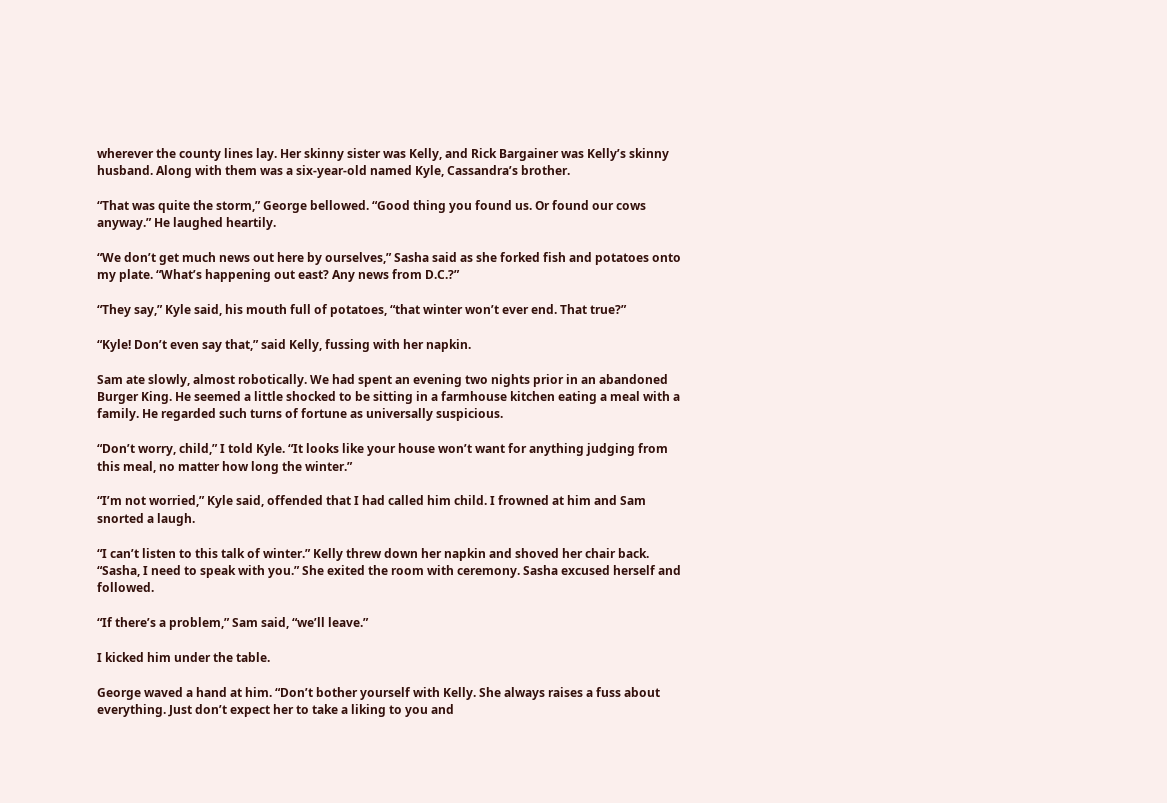wherever the county lines lay. Her skinny sister was Kelly, and Rick Bargainer was Kelly’s skinny husband. Along with them was a six-year-old named Kyle, Cassandra’s brother.

“That was quite the storm,” George bellowed. “Good thing you found us. Or found our cows anyway.” He laughed heartily.

“We don’t get much news out here by ourselves,” Sasha said as she forked fish and potatoes onto my plate. “What’s happening out east? Any news from D.C.?”

“They say,” Kyle said, his mouth full of potatoes, “that winter won’t ever end. That true?”

“Kyle! Don’t even say that,” said Kelly, fussing with her napkin.

Sam ate slowly, almost robotically. We had spent an evening two nights prior in an abandoned Burger King. He seemed a little shocked to be sitting in a farmhouse kitchen eating a meal with a family. He regarded such turns of fortune as universally suspicious.

“Don’t worry, child,” I told Kyle. “It looks like your house won’t want for anything judging from this meal, no matter how long the winter.”

“I’m not worried,” Kyle said, offended that I had called him child. I frowned at him and Sam snorted a laugh.

“I can’t listen to this talk of winter.” Kelly threw down her napkin and shoved her chair back. “Sasha, I need to speak with you.” She exited the room with ceremony. Sasha excused herself and followed.

“If there’s a problem,” Sam said, “we’ll leave.”

I kicked him under the table.

George waved a hand at him. “Don’t bother yourself with Kelly. She always raises a fuss about everything. Just don’t expect her to take a liking to you and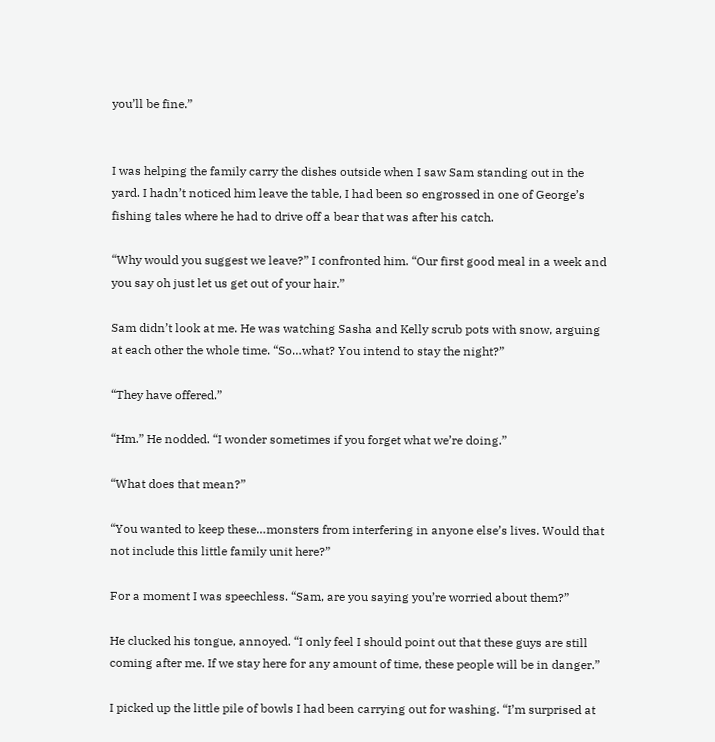you’ll be fine.”


I was helping the family carry the dishes outside when I saw Sam standing out in the yard. I hadn’t noticed him leave the table, I had been so engrossed in one of George’s fishing tales where he had to drive off a bear that was after his catch.

“Why would you suggest we leave?” I confronted him. “Our first good meal in a week and you say oh just let us get out of your hair.”

Sam didn’t look at me. He was watching Sasha and Kelly scrub pots with snow, arguing at each other the whole time. “So…what? You intend to stay the night?”

“They have offered.”

“Hm.” He nodded. “I wonder sometimes if you forget what we’re doing.”

“What does that mean?”

“You wanted to keep these…monsters from interfering in anyone else’s lives. Would that not include this little family unit here?”

For a moment I was speechless. “Sam, are you saying you’re worried about them?”

He clucked his tongue, annoyed. “I only feel I should point out that these guys are still coming after me. If we stay here for any amount of time, these people will be in danger.”

I picked up the little pile of bowls I had been carrying out for washing. “I’m surprised at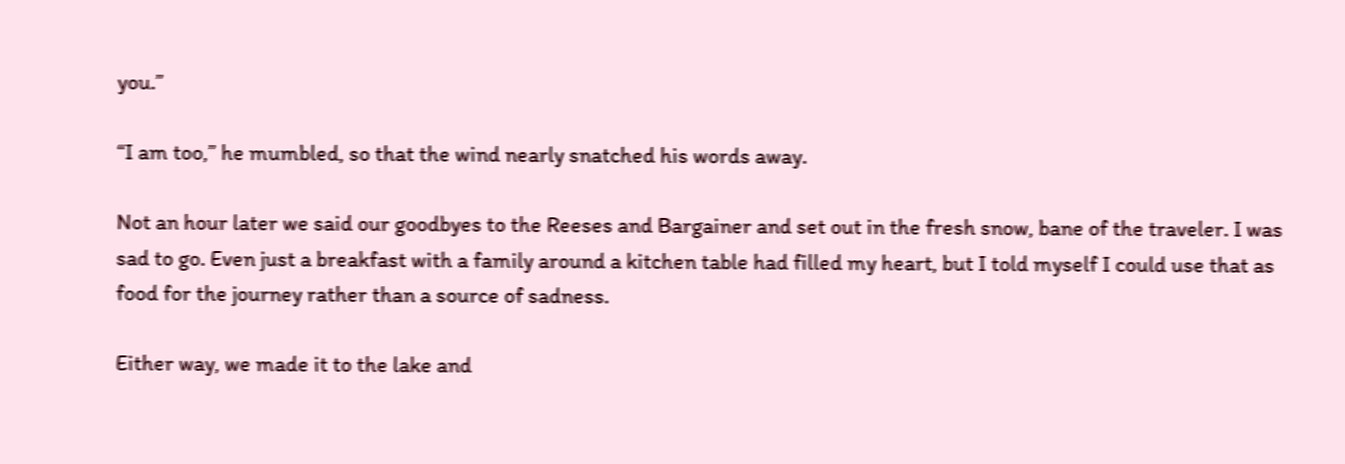you.”

“I am too,” he mumbled, so that the wind nearly snatched his words away.

Not an hour later we said our goodbyes to the Reeses and Bargainer and set out in the fresh snow, bane of the traveler. I was sad to go. Even just a breakfast with a family around a kitchen table had filled my heart, but I told myself I could use that as food for the journey rather than a source of sadness.

Either way, we made it to the lake and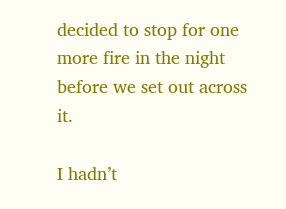decided to stop for one more fire in the night before we set out across it.

I hadn’t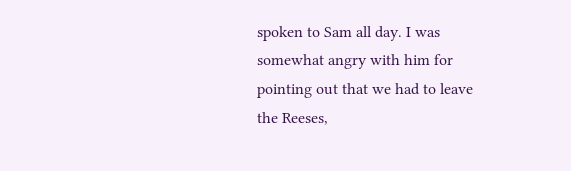spoken to Sam all day. I was somewhat angry with him for pointing out that we had to leave the Reeses,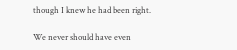though I knew he had been right.

We never should have even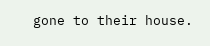gone to their house.